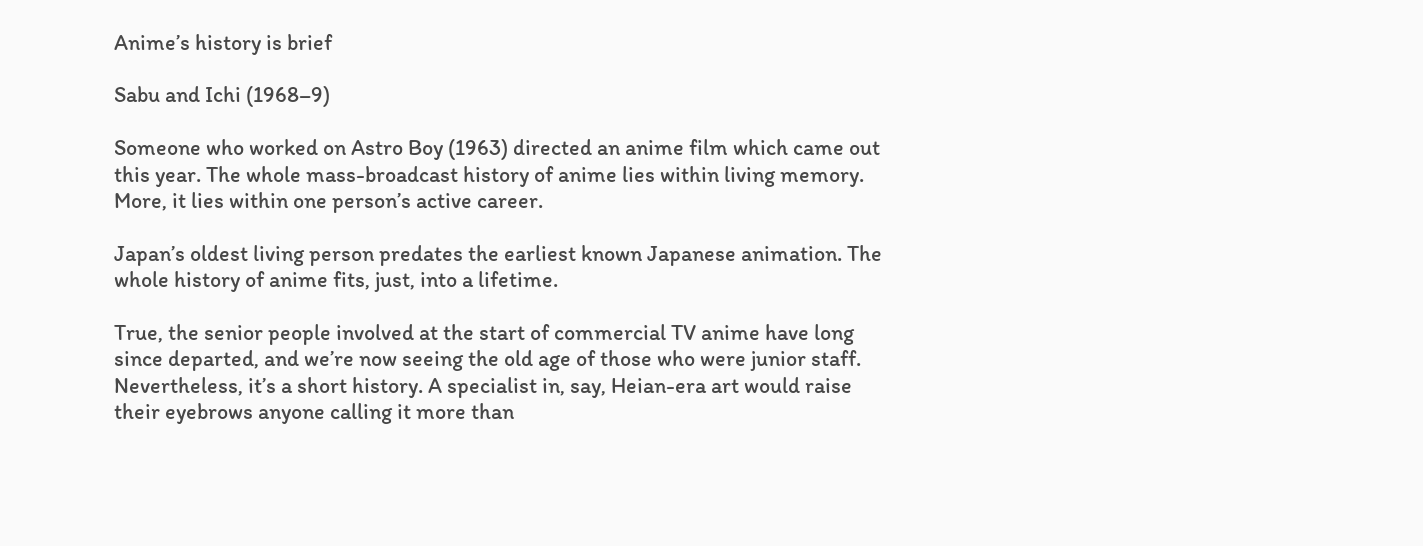Anime’s history is brief

Sabu and Ichi (1968–9)

Someone who worked on Astro Boy (1963) directed an anime film which came out this year. The whole mass-broadcast history of anime lies within living memory. More, it lies within one person’s active career.

Japan’s oldest living person predates the earliest known Japanese animation. The whole history of anime fits, just, into a lifetime.

True, the senior people involved at the start of commercial TV anime have long since departed, and we’re now seeing the old age of those who were junior staff. Nevertheless, it’s a short history. A specialist in, say, Heian-era art would raise their eyebrows anyone calling it more than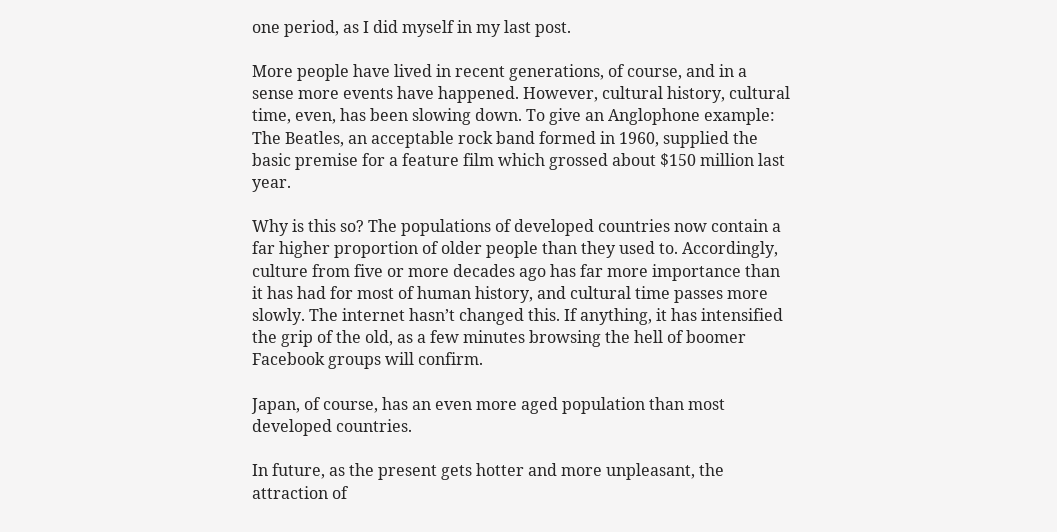one period, as I did myself in my last post.

More people have lived in recent generations, of course, and in a sense more events have happened. However, cultural history, cultural time, even, has been slowing down. To give an Anglophone example: The Beatles, an acceptable rock band formed in 1960, supplied the basic premise for a feature film which grossed about $150 million last year.

Why is this so? The populations of developed countries now contain a far higher proportion of older people than they used to. Accordingly, culture from five or more decades ago has far more importance than it has had for most of human history, and cultural time passes more slowly. The internet hasn’t changed this. If anything, it has intensified the grip of the old, as a few minutes browsing the hell of boomer Facebook groups will confirm.

Japan, of course, has an even more aged population than most developed countries.

In future, as the present gets hotter and more unpleasant, the attraction of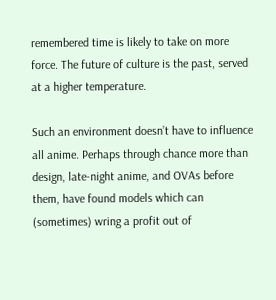remembered time is likely to take on more force. The future of culture is the past, served at a higher temperature.

Such an environment doesn’t have to influence all anime. Perhaps through chance more than design, late-night anime, and OVAs before them, have found models which can (sometimes) wring a profit out of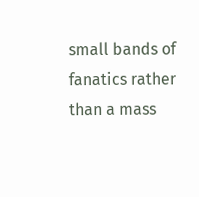small bands of fanatics rather than a mass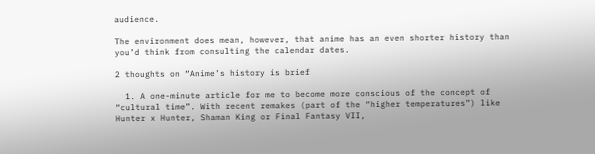audience.

The environment does mean, however, that anime has an even shorter history than you’d think from consulting the calendar dates.

2 thoughts on “Anime’s history is brief

  1. A one-minute article for me to become more conscious of the concept of “cultural time”. With recent remakes (part of the “higher temperatures”) like Hunter x Hunter, Shaman King or Final Fantasy VII,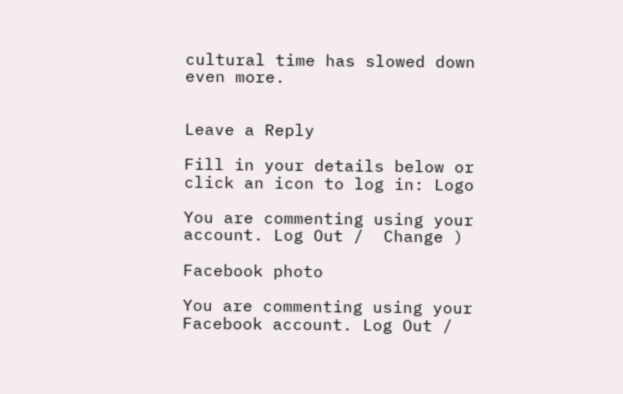cultural time has slowed down even more.


Leave a Reply

Fill in your details below or click an icon to log in: Logo

You are commenting using your account. Log Out /  Change )

Facebook photo

You are commenting using your Facebook account. Log Out /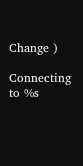Change )

Connecting to %s